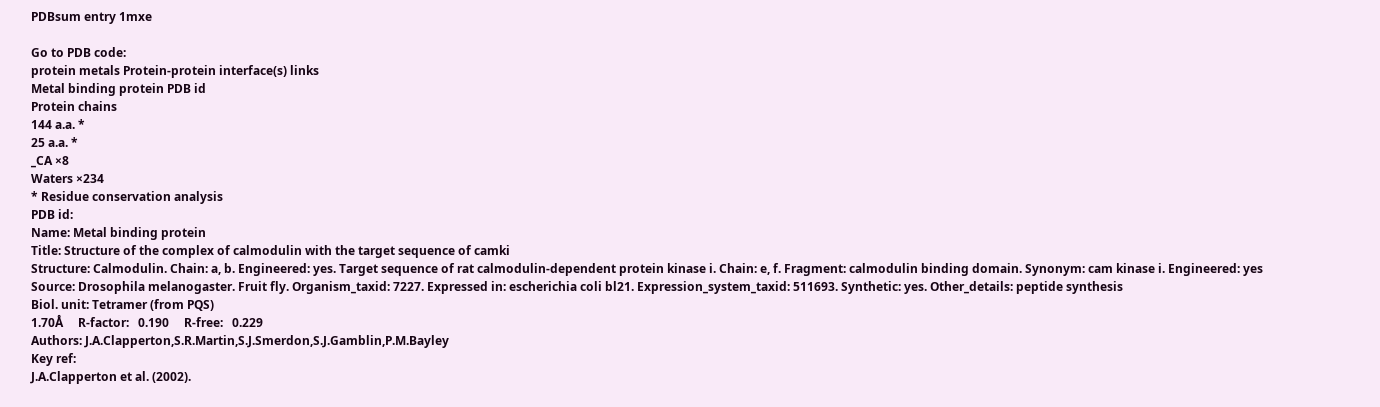PDBsum entry 1mxe

Go to PDB code:
protein metals Protein-protein interface(s) links
Metal binding protein PDB id
Protein chains
144 a.a. *
25 a.a. *
_CA ×8
Waters ×234
* Residue conservation analysis
PDB id:
Name: Metal binding protein
Title: Structure of the complex of calmodulin with the target sequence of camki
Structure: Calmodulin. Chain: a, b. Engineered: yes. Target sequence of rat calmodulin-dependent protein kinase i. Chain: e, f. Fragment: calmodulin binding domain. Synonym: cam kinase i. Engineered: yes
Source: Drosophila melanogaster. Fruit fly. Organism_taxid: 7227. Expressed in: escherichia coli bl21. Expression_system_taxid: 511693. Synthetic: yes. Other_details: peptide synthesis
Biol. unit: Tetramer (from PQS)
1.70Å     R-factor:   0.190     R-free:   0.229
Authors: J.A.Clapperton,S.R.Martin,S.J.Smerdon,S.J.Gamblin,P.M.Bayley
Key ref:
J.A.Clapperton et al. (2002).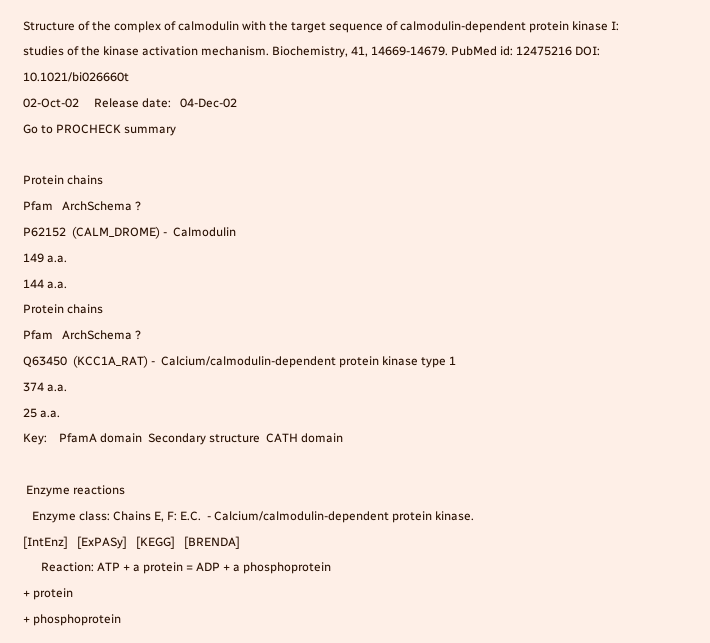Structure of the complex of calmodulin with the target sequence of calmodulin-dependent protein kinase I: studies of the kinase activation mechanism. Biochemistry, 41, 14669-14679. PubMed id: 12475216 DOI: 10.1021/bi026660t
02-Oct-02     Release date:   04-Dec-02
Go to PROCHECK summary

Protein chains
Pfam   ArchSchema ?
P62152  (CALM_DROME) -  Calmodulin
149 a.a.
144 a.a.
Protein chains
Pfam   ArchSchema ?
Q63450  (KCC1A_RAT) -  Calcium/calmodulin-dependent protein kinase type 1
374 a.a.
25 a.a.
Key:    PfamA domain  Secondary structure  CATH domain

 Enzyme reactions
   Enzyme class: Chains E, F: E.C.  - Calcium/calmodulin-dependent protein kinase.
[IntEnz]   [ExPASy]   [KEGG]   [BRENDA]
      Reaction: ATP + a protein = ADP + a phosphoprotein
+ protein
+ phosphoprotein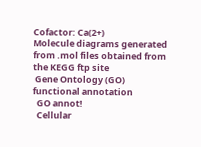Cofactor: Ca(2+)
Molecule diagrams generated from .mol files obtained from the KEGG ftp site
 Gene Ontology (GO) functional annotation
  GO annot!
  Cellular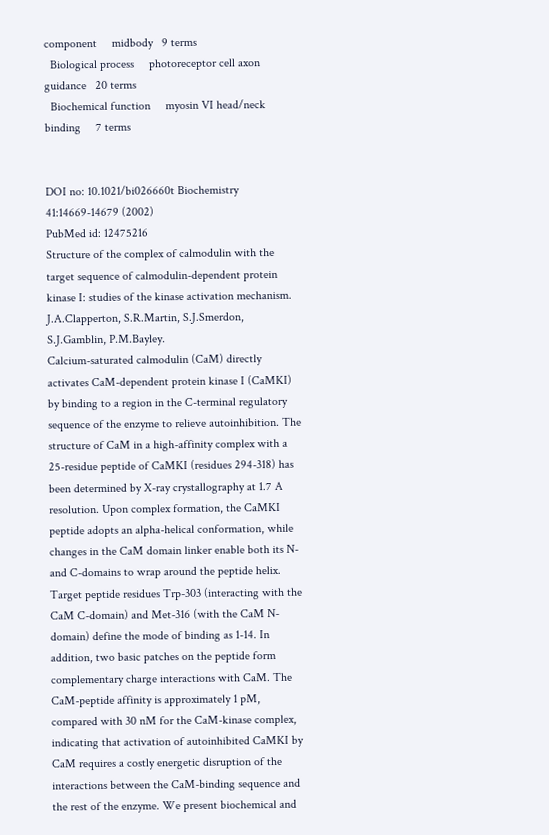component     midbody   9 terms
  Biological process     photoreceptor cell axon guidance   20 terms
  Biochemical function     myosin VI head/neck binding     7 terms


DOI no: 10.1021/bi026660t Biochemistry 41:14669-14679 (2002)
PubMed id: 12475216
Structure of the complex of calmodulin with the target sequence of calmodulin-dependent protein kinase I: studies of the kinase activation mechanism.
J.A.Clapperton, S.R.Martin, S.J.Smerdon, S.J.Gamblin, P.M.Bayley.
Calcium-saturated calmodulin (CaM) directly activates CaM-dependent protein kinase I (CaMKI) by binding to a region in the C-terminal regulatory sequence of the enzyme to relieve autoinhibition. The structure of CaM in a high-affinity complex with a 25-residue peptide of CaMKI (residues 294-318) has been determined by X-ray crystallography at 1.7 A resolution. Upon complex formation, the CaMKI peptide adopts an alpha-helical conformation, while changes in the CaM domain linker enable both its N- and C-domains to wrap around the peptide helix. Target peptide residues Trp-303 (interacting with the CaM C-domain) and Met-316 (with the CaM N-domain) define the mode of binding as 1-14. In addition, two basic patches on the peptide form complementary charge interactions with CaM. The CaM-peptide affinity is approximately 1 pM, compared with 30 nM for the CaM-kinase complex, indicating that activation of autoinhibited CaMKI by CaM requires a costly energetic disruption of the interactions between the CaM-binding sequence and the rest of the enzyme. We present biochemical and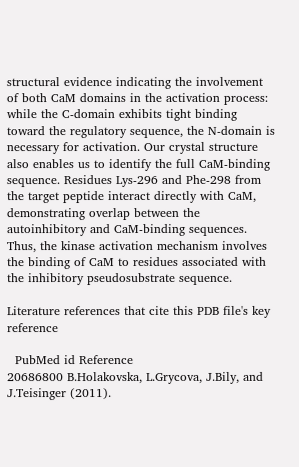structural evidence indicating the involvement of both CaM domains in the activation process: while the C-domain exhibits tight binding toward the regulatory sequence, the N-domain is necessary for activation. Our crystal structure also enables us to identify the full CaM-binding sequence. Residues Lys-296 and Phe-298 from the target peptide interact directly with CaM, demonstrating overlap between the autoinhibitory and CaM-binding sequences. Thus, the kinase activation mechanism involves the binding of CaM to residues associated with the inhibitory pseudosubstrate sequence.

Literature references that cite this PDB file's key reference

  PubMed id Reference
20686800 B.Holakovska, L.Grycova, J.Bily, and J.Teisinger (2011).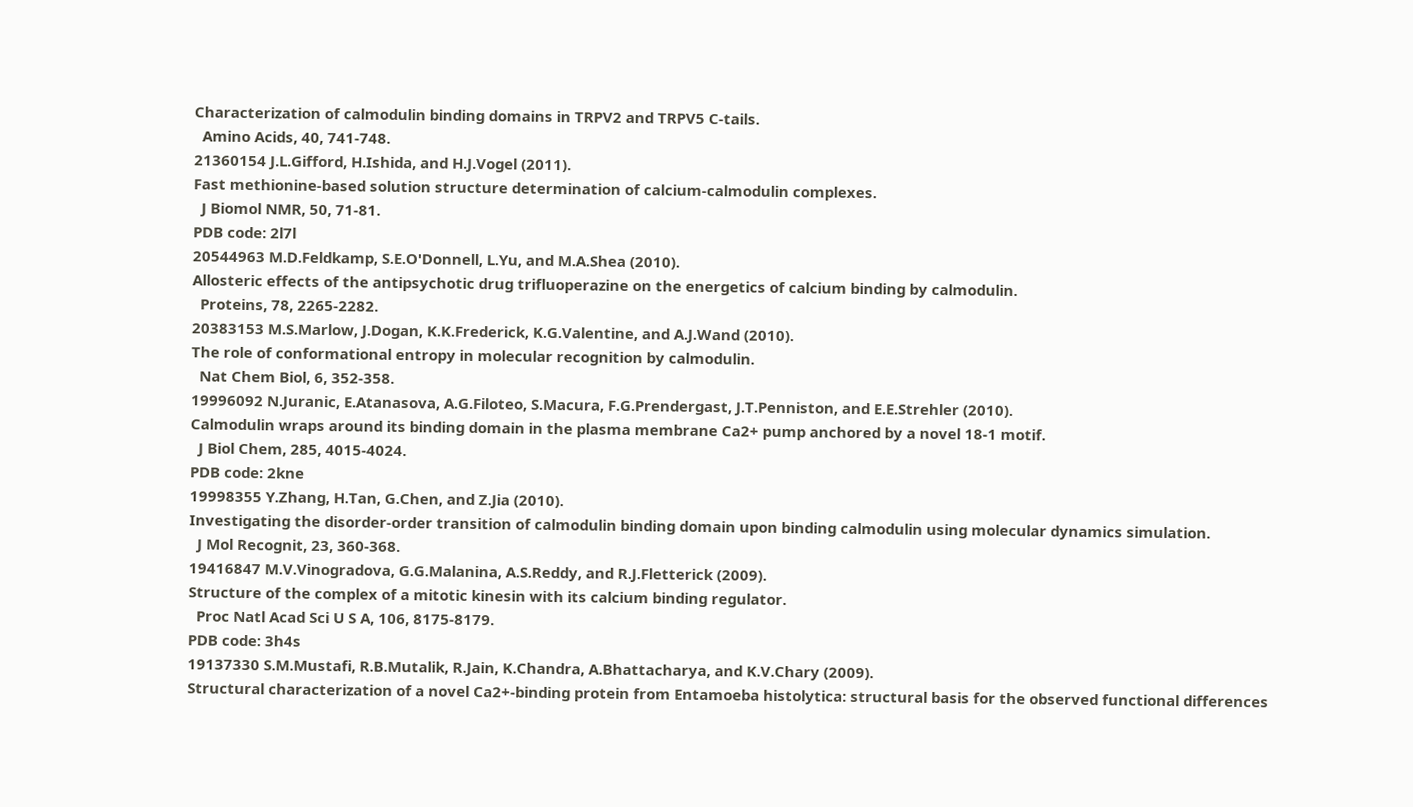Characterization of calmodulin binding domains in TRPV2 and TRPV5 C-tails.
  Amino Acids, 40, 741-748.
21360154 J.L.Gifford, H.Ishida, and H.J.Vogel (2011).
Fast methionine-based solution structure determination of calcium-calmodulin complexes.
  J Biomol NMR, 50, 71-81.
PDB code: 2l7l
20544963 M.D.Feldkamp, S.E.O'Donnell, L.Yu, and M.A.Shea (2010).
Allosteric effects of the antipsychotic drug trifluoperazine on the energetics of calcium binding by calmodulin.
  Proteins, 78, 2265-2282.
20383153 M.S.Marlow, J.Dogan, K.K.Frederick, K.G.Valentine, and A.J.Wand (2010).
The role of conformational entropy in molecular recognition by calmodulin.
  Nat Chem Biol, 6, 352-358.
19996092 N.Juranic, E.Atanasova, A.G.Filoteo, S.Macura, F.G.Prendergast, J.T.Penniston, and E.E.Strehler (2010).
Calmodulin wraps around its binding domain in the plasma membrane Ca2+ pump anchored by a novel 18-1 motif.
  J Biol Chem, 285, 4015-4024.
PDB code: 2kne
19998355 Y.Zhang, H.Tan, G.Chen, and Z.Jia (2010).
Investigating the disorder-order transition of calmodulin binding domain upon binding calmodulin using molecular dynamics simulation.
  J Mol Recognit, 23, 360-368.
19416847 M.V.Vinogradova, G.G.Malanina, A.S.Reddy, and R.J.Fletterick (2009).
Structure of the complex of a mitotic kinesin with its calcium binding regulator.
  Proc Natl Acad Sci U S A, 106, 8175-8179.
PDB code: 3h4s
19137330 S.M.Mustafi, R.B.Mutalik, R.Jain, K.Chandra, A.Bhattacharya, and K.V.Chary (2009).
Structural characterization of a novel Ca2+-binding protein from Entamoeba histolytica: structural basis for the observed functional differences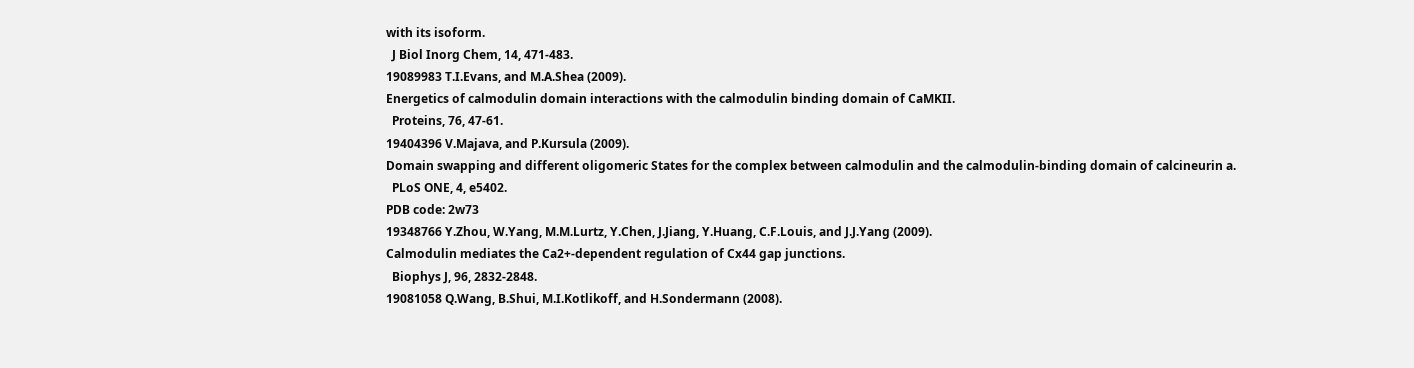with its isoform.
  J Biol Inorg Chem, 14, 471-483.
19089983 T.I.Evans, and M.A.Shea (2009).
Energetics of calmodulin domain interactions with the calmodulin binding domain of CaMKII.
  Proteins, 76, 47-61.
19404396 V.Majava, and P.Kursula (2009).
Domain swapping and different oligomeric States for the complex between calmodulin and the calmodulin-binding domain of calcineurin a.
  PLoS ONE, 4, e5402.
PDB code: 2w73
19348766 Y.Zhou, W.Yang, M.M.Lurtz, Y.Chen, J.Jiang, Y.Huang, C.F.Louis, and J.J.Yang (2009).
Calmodulin mediates the Ca2+-dependent regulation of Cx44 gap junctions.
  Biophys J, 96, 2832-2848.
19081058 Q.Wang, B.Shui, M.I.Kotlikoff, and H.Sondermann (2008).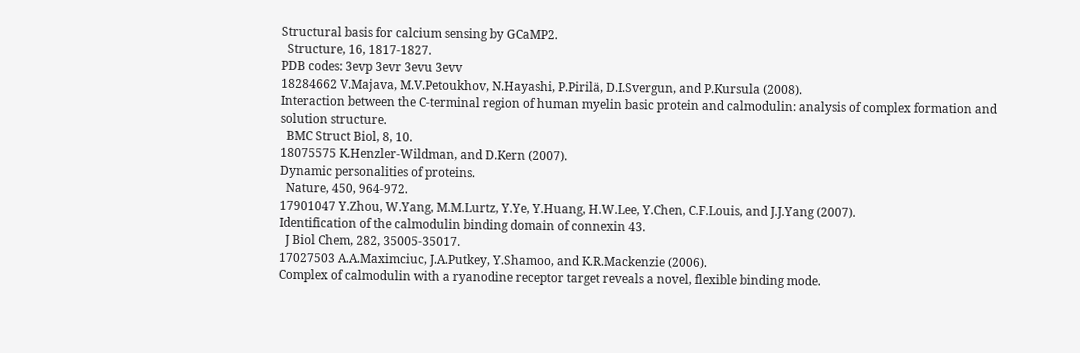Structural basis for calcium sensing by GCaMP2.
  Structure, 16, 1817-1827.
PDB codes: 3evp 3evr 3evu 3evv
18284662 V.Majava, M.V.Petoukhov, N.Hayashi, P.Pirilä, D.I.Svergun, and P.Kursula (2008).
Interaction between the C-terminal region of human myelin basic protein and calmodulin: analysis of complex formation and solution structure.
  BMC Struct Biol, 8, 10.
18075575 K.Henzler-Wildman, and D.Kern (2007).
Dynamic personalities of proteins.
  Nature, 450, 964-972.
17901047 Y.Zhou, W.Yang, M.M.Lurtz, Y.Ye, Y.Huang, H.W.Lee, Y.Chen, C.F.Louis, and J.J.Yang (2007).
Identification of the calmodulin binding domain of connexin 43.
  J Biol Chem, 282, 35005-35017.
17027503 A.A.Maximciuc, J.A.Putkey, Y.Shamoo, and K.R.Mackenzie (2006).
Complex of calmodulin with a ryanodine receptor target reveals a novel, flexible binding mode.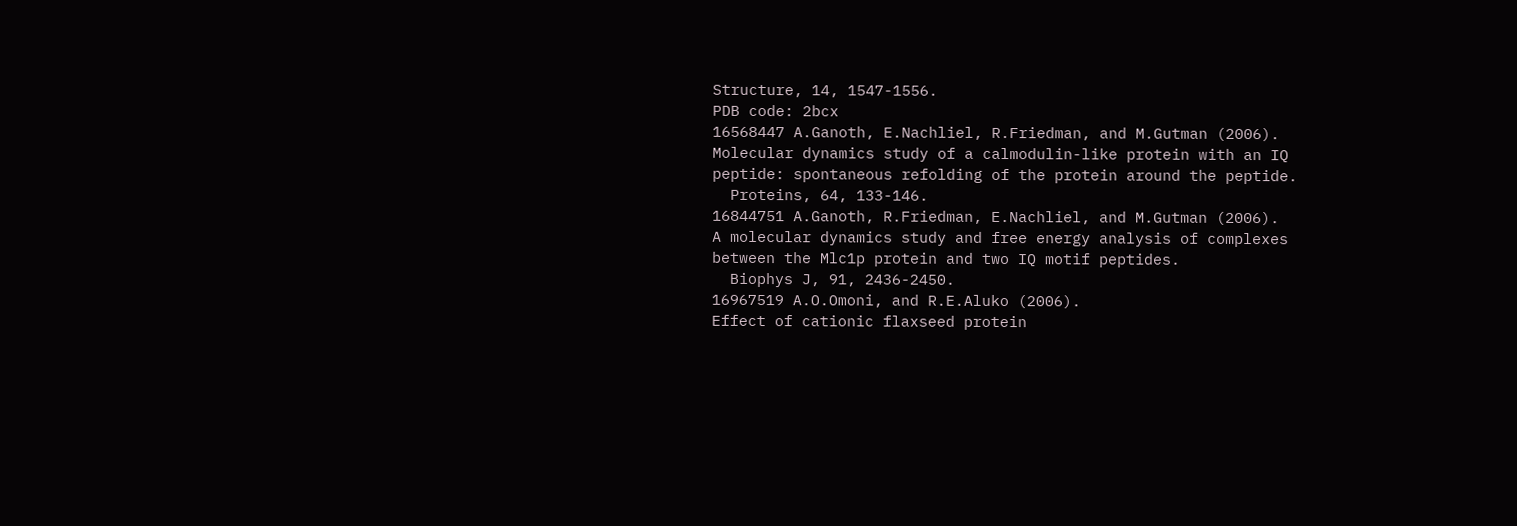Structure, 14, 1547-1556.
PDB code: 2bcx
16568447 A.Ganoth, E.Nachliel, R.Friedman, and M.Gutman (2006).
Molecular dynamics study of a calmodulin-like protein with an IQ peptide: spontaneous refolding of the protein around the peptide.
  Proteins, 64, 133-146.
16844751 A.Ganoth, R.Friedman, E.Nachliel, and M.Gutman (2006).
A molecular dynamics study and free energy analysis of complexes between the Mlc1p protein and two IQ motif peptides.
  Biophys J, 91, 2436-2450.
16967519 A.O.Omoni, and R.E.Aluko (2006).
Effect of cationic flaxseed protein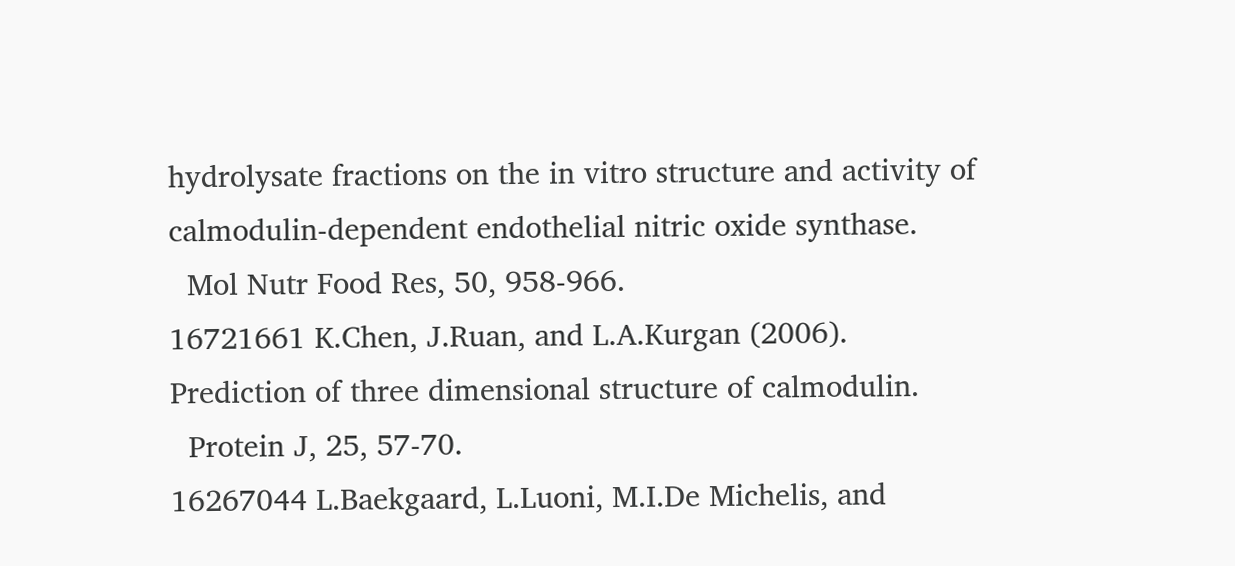hydrolysate fractions on the in vitro structure and activity of calmodulin-dependent endothelial nitric oxide synthase.
  Mol Nutr Food Res, 50, 958-966.
16721661 K.Chen, J.Ruan, and L.A.Kurgan (2006).
Prediction of three dimensional structure of calmodulin.
  Protein J, 25, 57-70.
16267044 L.Baekgaard, L.Luoni, M.I.De Michelis, and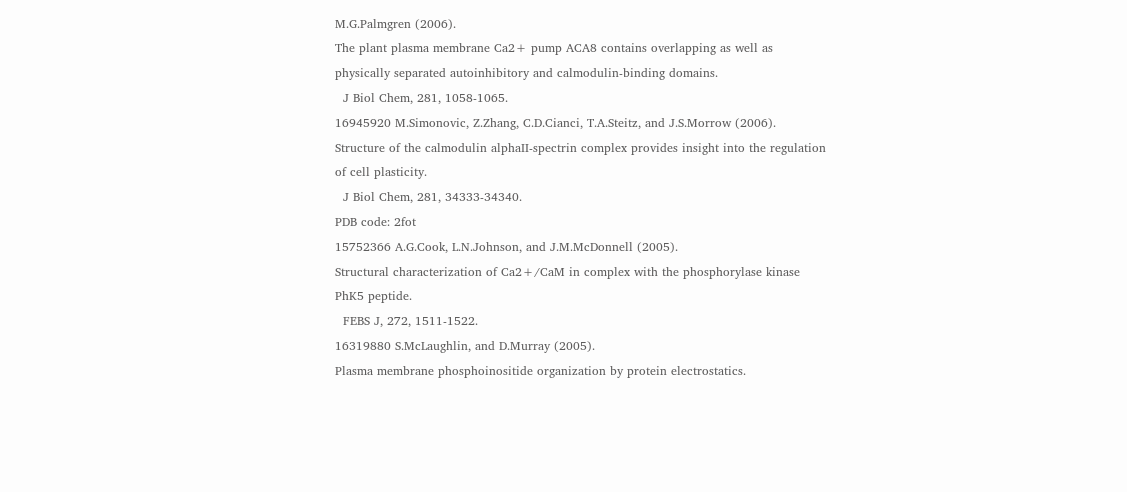M.G.Palmgren (2006).
The plant plasma membrane Ca2+ pump ACA8 contains overlapping as well as physically separated autoinhibitory and calmodulin-binding domains.
  J Biol Chem, 281, 1058-1065.
16945920 M.Simonovic, Z.Zhang, C.D.Cianci, T.A.Steitz, and J.S.Morrow (2006).
Structure of the calmodulin alphaII-spectrin complex provides insight into the regulation of cell plasticity.
  J Biol Chem, 281, 34333-34340.
PDB code: 2fot
15752366 A.G.Cook, L.N.Johnson, and J.M.McDonnell (2005).
Structural characterization of Ca2+/CaM in complex with the phosphorylase kinase PhK5 peptide.
  FEBS J, 272, 1511-1522.
16319880 S.McLaughlin, and D.Murray (2005).
Plasma membrane phosphoinositide organization by protein electrostatics.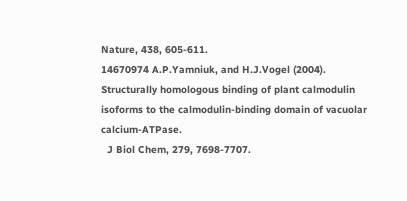Nature, 438, 605-611.
14670974 A.P.Yamniuk, and H.J.Vogel (2004).
Structurally homologous binding of plant calmodulin isoforms to the calmodulin-binding domain of vacuolar calcium-ATPase.
  J Biol Chem, 279, 7698-7707.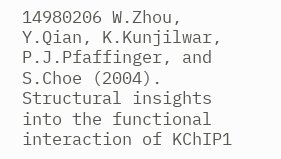14980206 W.Zhou, Y.Qian, K.Kunjilwar, P.J.Pfaffinger, and S.Choe (2004).
Structural insights into the functional interaction of KChIP1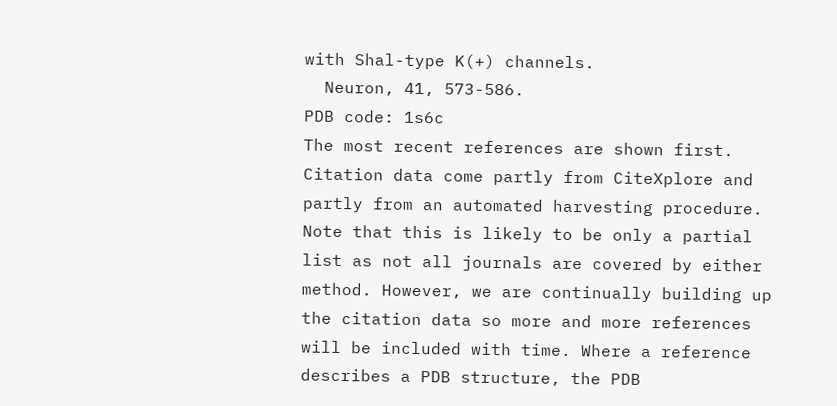with Shal-type K(+) channels.
  Neuron, 41, 573-586.
PDB code: 1s6c
The most recent references are shown first. Citation data come partly from CiteXplore and partly from an automated harvesting procedure. Note that this is likely to be only a partial list as not all journals are covered by either method. However, we are continually building up the citation data so more and more references will be included with time. Where a reference describes a PDB structure, the PDB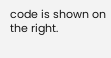code is shown on the right.